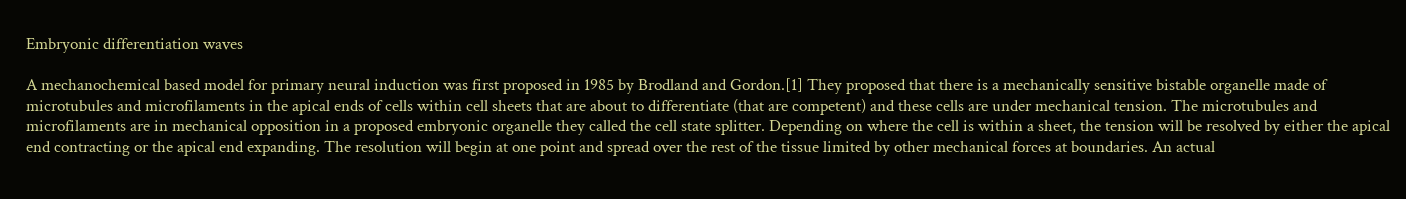Embryonic differentiation waves

A mechanochemical based model for primary neural induction was first proposed in 1985 by Brodland and Gordon.[1] They proposed that there is a mechanically sensitive bistable organelle made of microtubules and microfilaments in the apical ends of cells within cell sheets that are about to differentiate (that are competent) and these cells are under mechanical tension. The microtubules and microfilaments are in mechanical opposition in a proposed embryonic organelle they called the cell state splitter. Depending on where the cell is within a sheet, the tension will be resolved by either the apical end contracting or the apical end expanding. The resolution will begin at one point and spread over the rest of the tissue limited by other mechanical forces at boundaries. An actual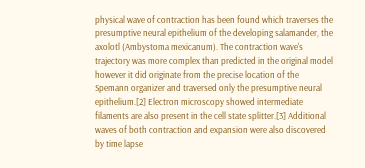physical wave of contraction has been found which traverses the presumptive neural epithelium of the developing salamander, the axolotl (Ambystoma mexicanum). The contraction wave's trajectory was more complex than predicted in the original model however it did originate from the precise location of the Spemann organizer and traversed only the presumptive neural epithelium.[2] Electron microscopy showed intermediate filaments are also present in the cell state splitter.[3] Additional waves of both contraction and expansion were also discovered by time lapse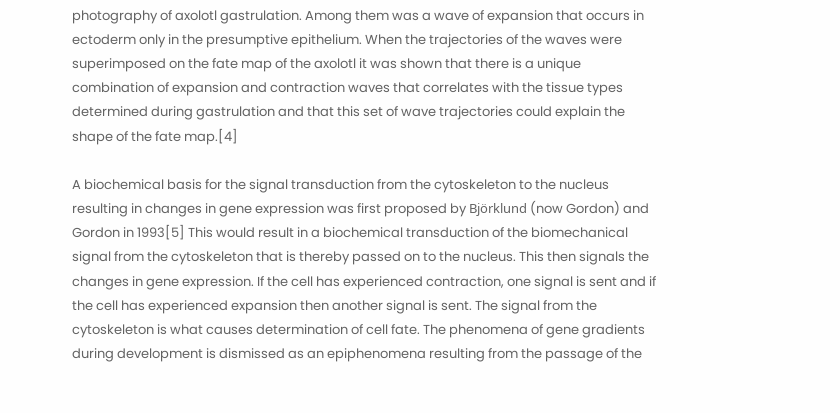photography of axolotl gastrulation. Among them was a wave of expansion that occurs in ectoderm only in the presumptive epithelium. When the trajectories of the waves were superimposed on the fate map of the axolotl it was shown that there is a unique combination of expansion and contraction waves that correlates with the tissue types determined during gastrulation and that this set of wave trajectories could explain the shape of the fate map.[4]

A biochemical basis for the signal transduction from the cytoskeleton to the nucleus resulting in changes in gene expression was first proposed by Björklund (now Gordon) and Gordon in 1993[5] This would result in a biochemical transduction of the biomechanical signal from the cytoskeleton that is thereby passed on to the nucleus. This then signals the changes in gene expression. If the cell has experienced contraction, one signal is sent and if the cell has experienced expansion then another signal is sent. The signal from the cytoskeleton is what causes determination of cell fate. The phenomena of gene gradients during development is dismissed as an epiphenomena resulting from the passage of the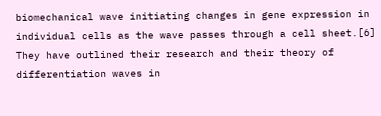biomechanical wave initiating changes in gene expression in individual cells as the wave passes through a cell sheet.[6] They have outlined their research and their theory of differentiation waves in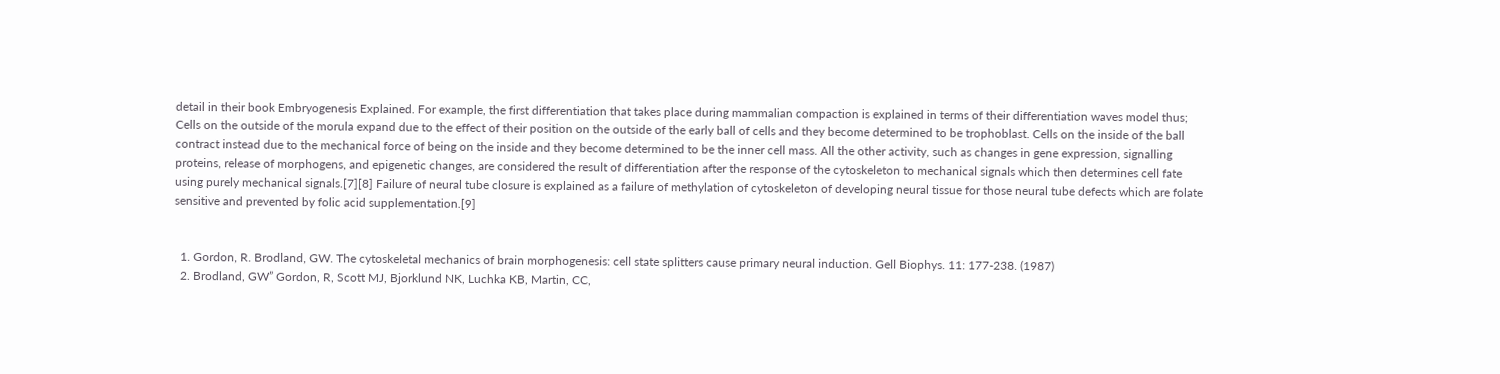detail in their book Embryogenesis Explained. For example, the first differentiation that takes place during mammalian compaction is explained in terms of their differentiation waves model thus; Cells on the outside of the morula expand due to the effect of their position on the outside of the early ball of cells and they become determined to be trophoblast. Cells on the inside of the ball contract instead due to the mechanical force of being on the inside and they become determined to be the inner cell mass. All the other activity, such as changes in gene expression, signalling proteins, release of morphogens, and epigenetic changes, are considered the result of differentiation after the response of the cytoskeleton to mechanical signals which then determines cell fate using purely mechanical signals.[7][8] Failure of neural tube closure is explained as a failure of methylation of cytoskeleton of developing neural tissue for those neural tube defects which are folate sensitive and prevented by folic acid supplementation.[9]


  1. Gordon, R. Brodland, GW. The cytoskeletal mechanics of brain morphogenesis: cell state splitters cause primary neural induction. Gell Biophys. 11: 177-238. (1987)
  2. Brodland, GW” Gordon, R, Scott MJ, Bjorklund NK, Luchka KB, Martin, CC,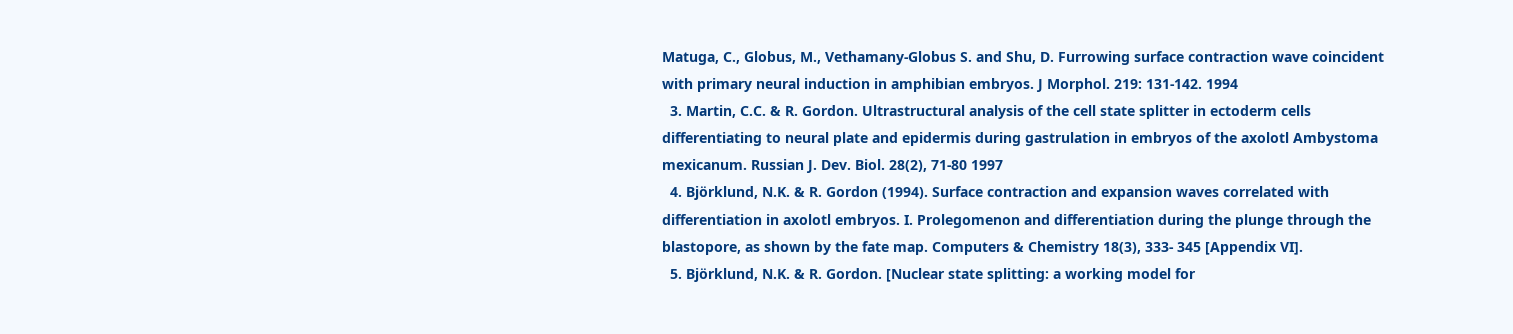Matuga, C., Globus, M., Vethamany-Globus S. and Shu, D. Furrowing surface contraction wave coincident with primary neural induction in amphibian embryos. J Morphol. 219: 131-142. 1994
  3. Martin, C.C. & R. Gordon. Ultrastructural analysis of the cell state splitter in ectoderm cells differentiating to neural plate and epidermis during gastrulation in embryos of the axolotl Ambystoma mexicanum. Russian J. Dev. Biol. 28(2), 71-80 1997
  4. Björklund, N.K. & R. Gordon (1994). Surface contraction and expansion waves correlated with differentiation in axolotl embryos. I. Prolegomenon and differentiation during the plunge through the blastopore, as shown by the fate map. Computers & Chemistry 18(3), 333- 345 [Appendix VI].
  5. Björklund, N.K. & R. Gordon. [Nuclear state splitting: a working model for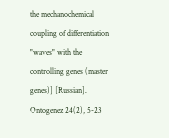the mechanochemical coupling of differentiation "waves" with the controlling genes (master genes)] [Russian]. Ontogenez 24(2), 5-23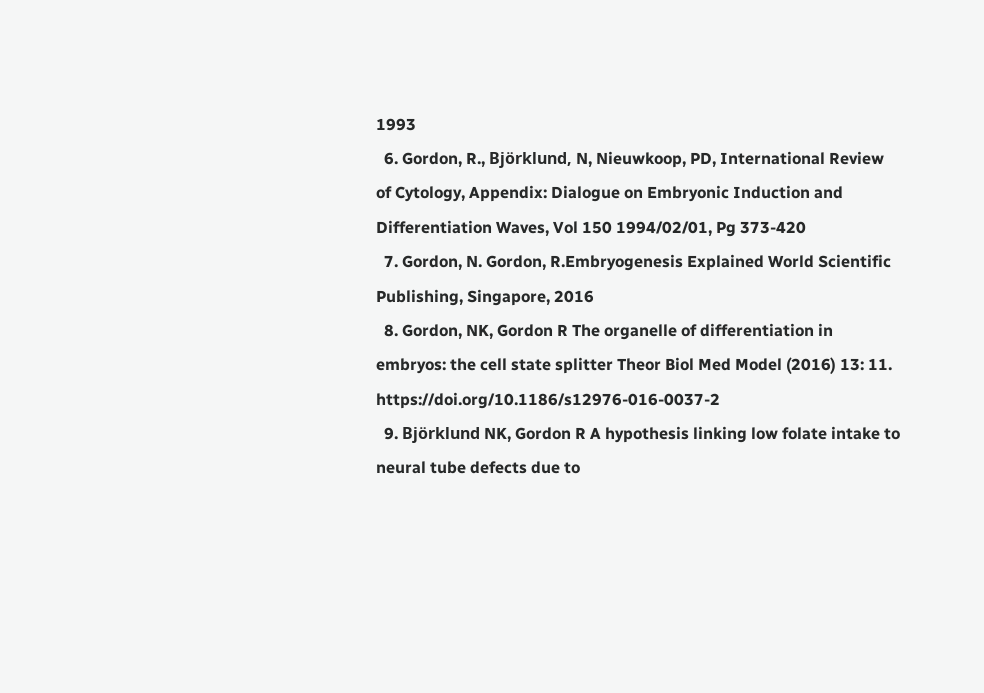1993
  6. Gordon, R., Björklund, N, Nieuwkoop, PD, International Review of Cytology, Appendix: Dialogue on Embryonic Induction and Differentiation Waves, Vol 150 1994/02/01, Pg 373-420
  7. Gordon, N. Gordon, R.Embryogenesis Explained World Scientific Publishing, Singapore, 2016
  8. Gordon, NK, Gordon R The organelle of differentiation in embryos: the cell state splitter Theor Biol Med Model (2016) 13: 11. https://doi.org/10.1186/s12976-016-0037-2
  9. Björklund NK, Gordon R A hypothesis linking low folate intake to neural tube defects due to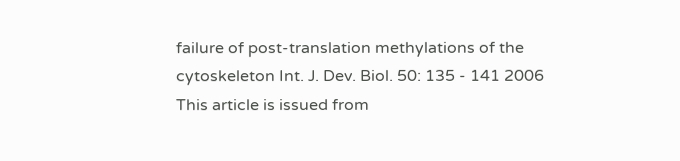failure of post-translation methylations of the cytoskeleton Int. J. Dev. Biol. 50: 135 - 141 2006
This article is issued from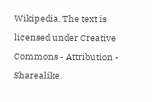Wikipedia. The text is licensed under Creative Commons - Attribution - Sharealike.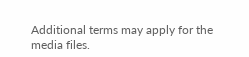Additional terms may apply for the media files.